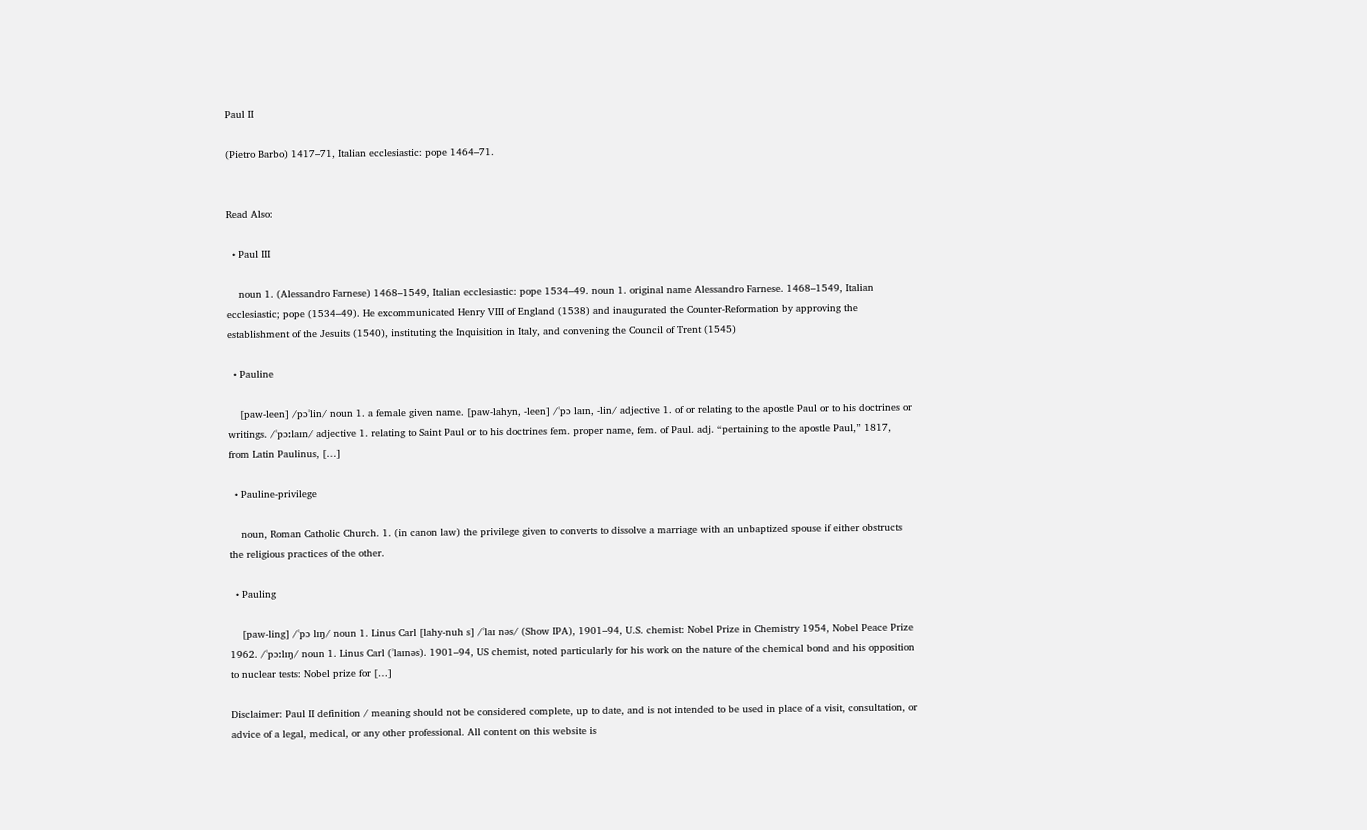Paul II

(Pietro Barbo) 1417–71, Italian ecclesiastic: pope 1464–71.


Read Also:

  • Paul III

    noun 1. (Alessandro Farnese) 1468–1549, Italian ecclesiastic: pope 1534–49. noun 1. original name Alessandro Farnese. 1468–1549, Italian ecclesiastic; pope (1534–49). He excommunicated Henry VIII of England (1538) and inaugurated the Counter-Reformation by approving the establishment of the Jesuits (1540), instituting the Inquisition in Italy, and convening the Council of Trent (1545)

  • Pauline

    [paw-leen] /pɔˈlin/ noun 1. a female given name. [paw-lahyn, -leen] /ˈpɔ laɪn, -lin/ adjective 1. of or relating to the apostle Paul or to his doctrines or writings. /ˈpɔːlaɪn/ adjective 1. relating to Saint Paul or to his doctrines fem. proper name, fem. of Paul. adj. “pertaining to the apostle Paul,” 1817, from Latin Paulinus, […]

  • Pauline-privilege

    noun, Roman Catholic Church. 1. (in canon law) the privilege given to converts to dissolve a marriage with an unbaptized spouse if either obstructs the religious practices of the other.

  • Pauling

    [paw-ling] /ˈpɔ lɪŋ/ noun 1. Linus Carl [lahy-nuh s] /ˈlaɪ nəs/ (Show IPA), 1901–94, U.S. chemist: Nobel Prize in Chemistry 1954, Nobel Peace Prize 1962. /ˈpɔːlɪŋ/ noun 1. Linus Carl (ˈlaɪnəs). 1901–94, US chemist, noted particularly for his work on the nature of the chemical bond and his opposition to nuclear tests: Nobel prize for […]

Disclaimer: Paul II definition / meaning should not be considered complete, up to date, and is not intended to be used in place of a visit, consultation, or advice of a legal, medical, or any other professional. All content on this website is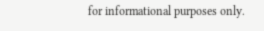for informational purposes only.